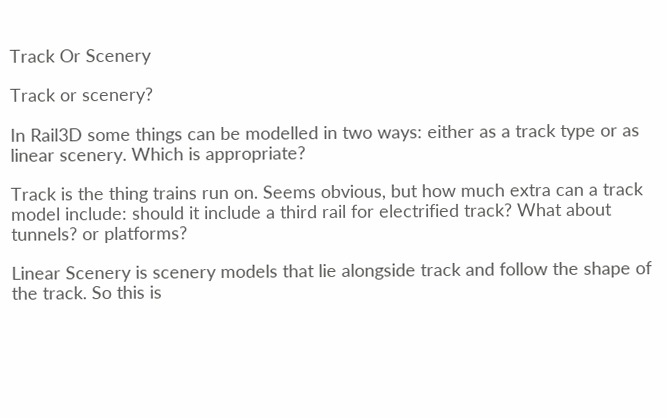Track Or Scenery

Track or scenery?

In Rail3D some things can be modelled in two ways: either as a track type or as linear scenery. Which is appropriate?

Track is the thing trains run on. Seems obvious, but how much extra can a track model include: should it include a third rail for electrified track? What about tunnels? or platforms?

Linear Scenery is scenery models that lie alongside track and follow the shape of the track. So this is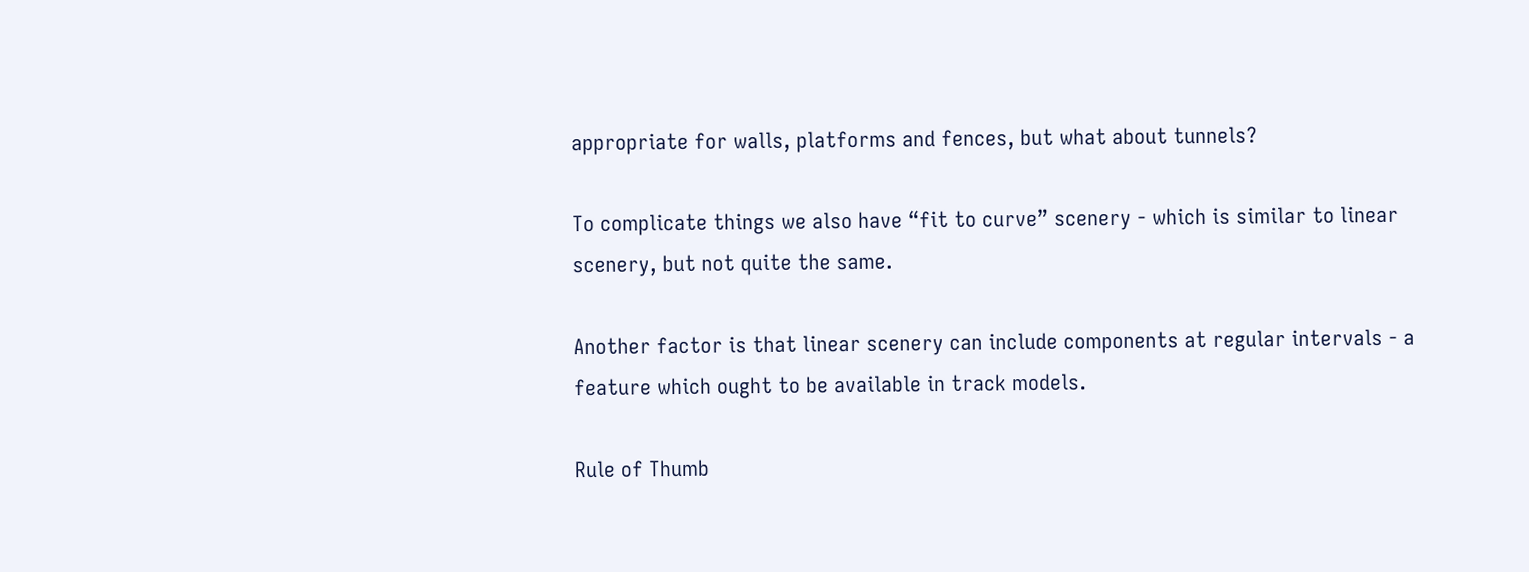appropriate for walls, platforms and fences, but what about tunnels?

To complicate things we also have “fit to curve” scenery - which is similar to linear scenery, but not quite the same.

Another factor is that linear scenery can include components at regular intervals - a feature which ought to be available in track models.

Rule of Thumb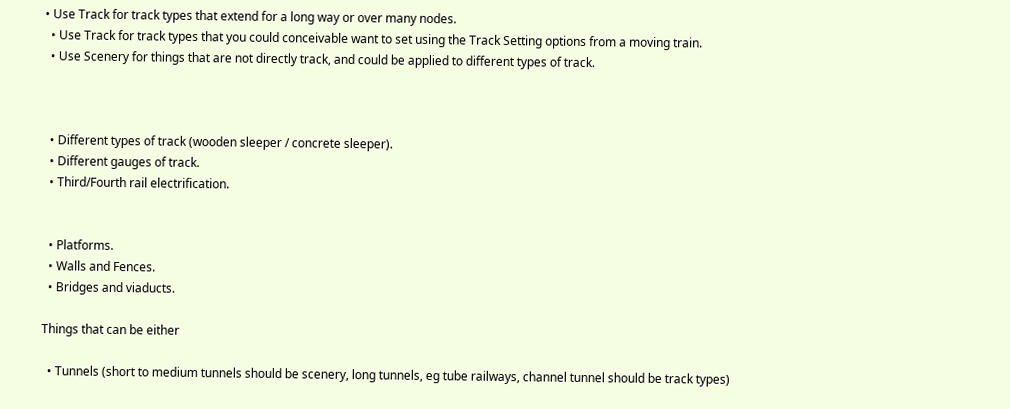• Use Track for track types that extend for a long way or over many nodes.
  • Use Track for track types that you could conceivable want to set using the Track Setting options from a moving train.
  • Use Scenery for things that are not directly track, and could be applied to different types of track.



  • Different types of track (wooden sleeper / concrete sleeper).
  • Different gauges of track.
  • Third/Fourth rail electrification.


  • Platforms.
  • Walls and Fences.
  • Bridges and viaducts.

Things that can be either

  • Tunnels (short to medium tunnels should be scenery, long tunnels, eg tube railways, channel tunnel should be track types)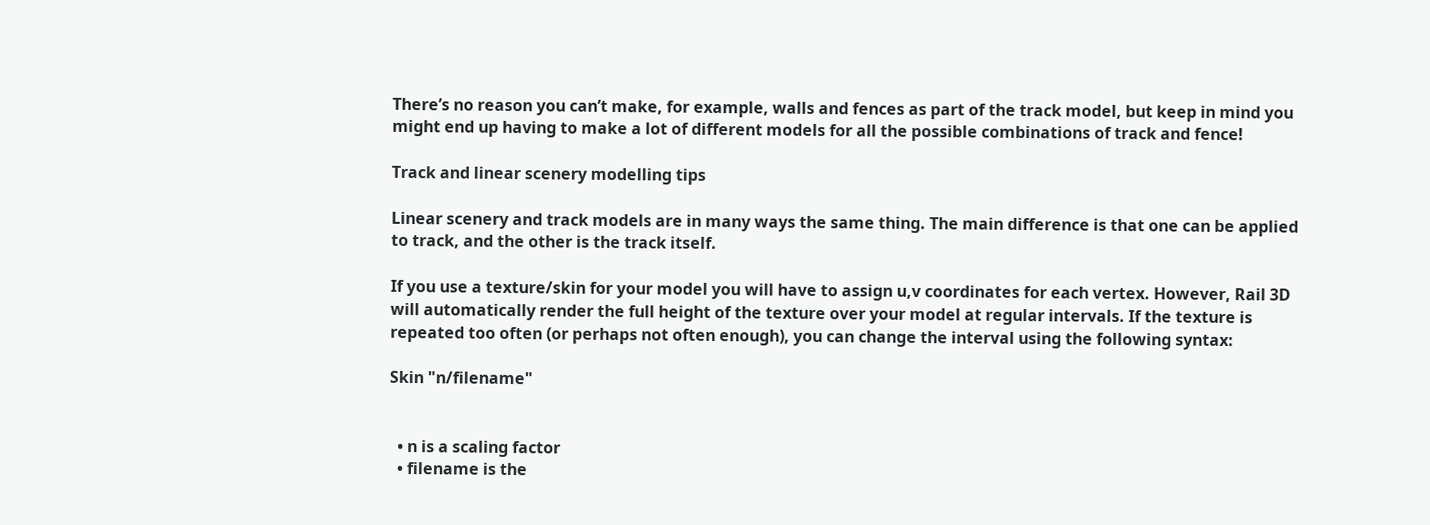There’s no reason you can’t make, for example, walls and fences as part of the track model, but keep in mind you might end up having to make a lot of different models for all the possible combinations of track and fence!

Track and linear scenery modelling tips

Linear scenery and track models are in many ways the same thing. The main difference is that one can be applied to track, and the other is the track itself.

If you use a texture/skin for your model you will have to assign u,v coordinates for each vertex. However, Rail 3D will automatically render the full height of the texture over your model at regular intervals. If the texture is repeated too often (or perhaps not often enough), you can change the interval using the following syntax:

Skin "n/filename"


  • n is a scaling factor
  • filename is the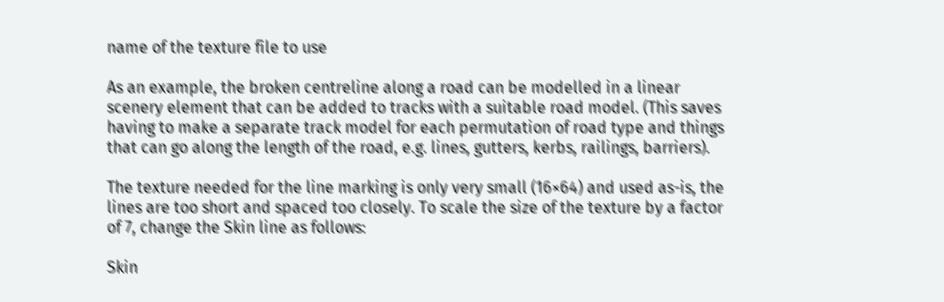name of the texture file to use

As an example, the broken centreline along a road can be modelled in a linear scenery element that can be added to tracks with a suitable road model. (This saves having to make a separate track model for each permutation of road type and things that can go along the length of the road, e.g. lines, gutters, kerbs, railings, barriers).

The texture needed for the line marking is only very small (16×64) and used as-is, the lines are too short and spaced too closely. To scale the size of the texture by a factor of 7, change the Skin line as follows:

Skin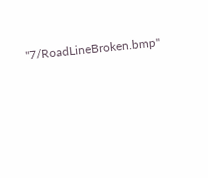"7/RoadLineBroken.bmp"